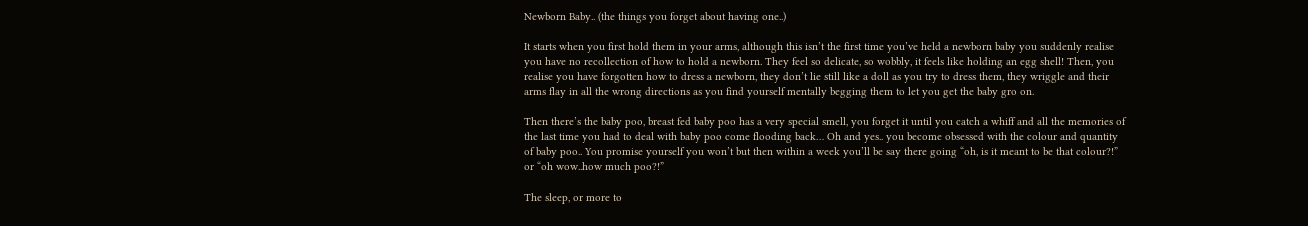Newborn Baby.. (the things you forget about having one..)

It starts when you first hold them in your arms, although this isn’t the first time you’ve held a newborn baby you suddenly realise you have no recollection of how to hold a newborn. They feel so delicate, so wobbly, it feels like holding an egg shell! Then, you realise you have forgotten how to dress a newborn, they don’t lie still like a doll as you try to dress them, they wriggle and their arms flay in all the wrong directions as you find yourself mentally begging them to let you get the baby gro on.

Then there’s the baby poo, breast fed baby poo has a very special smell, you forget it until you catch a whiff and all the memories of the last time you had to deal with baby poo come flooding back… Oh and yes.. you become obsessed with the colour and quantity of baby poo.. You promise yourself you won’t but then within a week you’ll be say there going “oh, is it meant to be that colour?!” or “oh wow..how much poo?!”

The sleep, or more to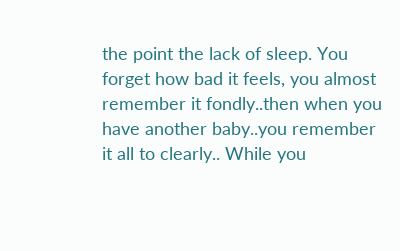the point the lack of sleep. You forget how bad it feels, you almost remember it fondly..then when you have another baby..you remember it all to clearly.. While you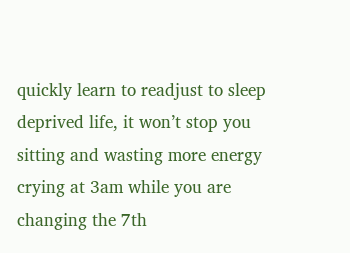quickly learn to readjust to sleep deprived life, it won’t stop you sitting and wasting more energy crying at 3am while you are changing the 7th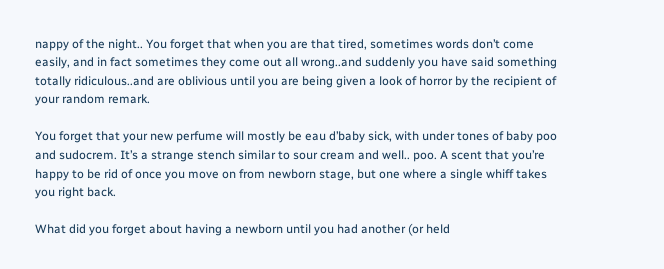nappy of the night.. You forget that when you are that tired, sometimes words don’t come easily, and in fact sometimes they come out all wrong..and suddenly you have said something totally ridiculous..and are oblivious until you are being given a look of horror by the recipient of your random remark.

You forget that your new perfume will mostly be eau d’baby sick, with under tones of baby poo and sudocrem. It’s a strange stench similar to sour cream and well.. poo. A scent that you’re happy to be rid of once you move on from newborn stage, but one where a single whiff takes you right back.

What did you forget about having a newborn until you had another (or held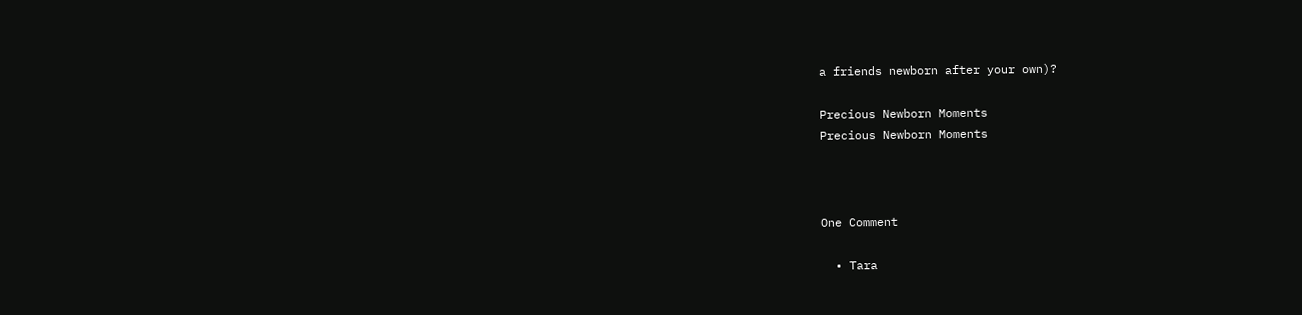a friends newborn after your own)?

Precious Newborn Moments
Precious Newborn Moments



One Comment

  • Tara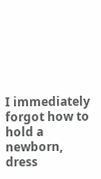I immediately forgot how to hold a newborn, dress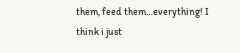them, feed them…everything! I think i just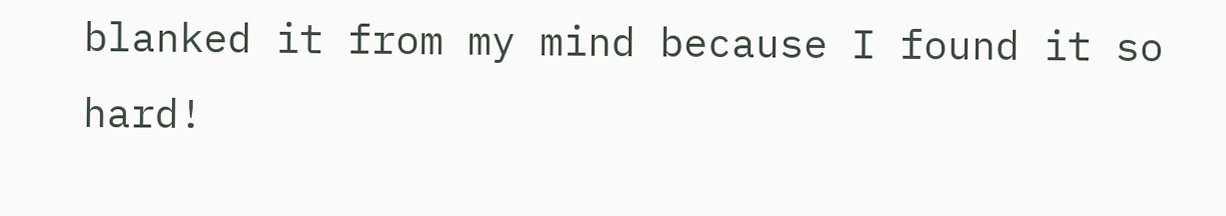blanked it from my mind because I found it so hard!